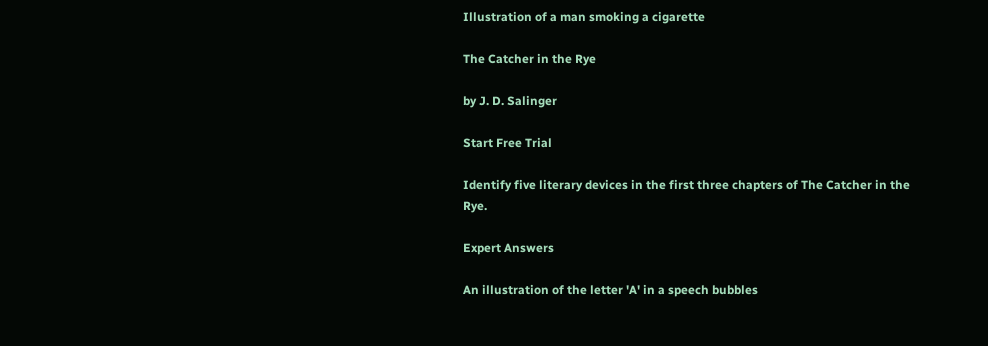Illustration of a man smoking a cigarette

The Catcher in the Rye

by J. D. Salinger

Start Free Trial

Identify five literary devices in the first three chapters of The Catcher in the Rye.

Expert Answers

An illustration of the letter 'A' in a speech bubbles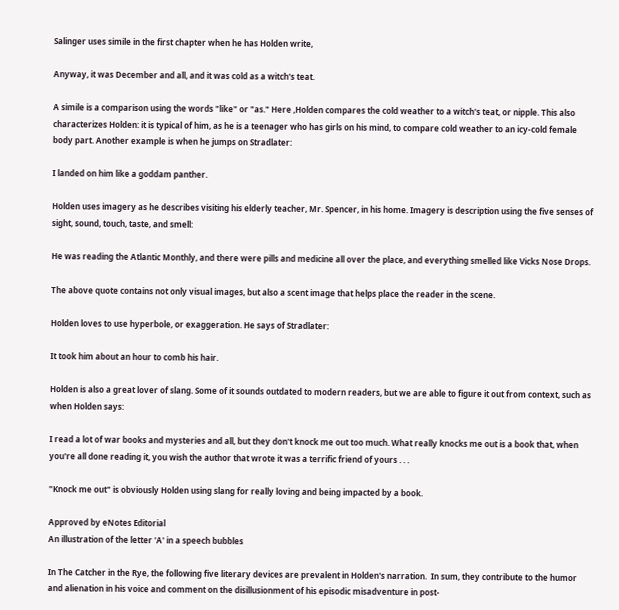Salinger uses simile in the first chapter when he has Holden write,

Anyway, it was December and all, and it was cold as a witch's teat.

A simile is a comparison using the words "like" or "as." Here ,Holden compares the cold weather to a witch's teat, or nipple. This also characterizes Holden: it is typical of him, as he is a teenager who has girls on his mind, to compare cold weather to an icy-cold female body part. Another example is when he jumps on Stradlater:

I landed on him like a goddam panther.

Holden uses imagery as he describes visiting his elderly teacher, Mr. Spencer, in his home. Imagery is description using the five senses of sight, sound, touch, taste, and smell:

He was reading the Atlantic Monthly, and there were pills and medicine all over the place, and everything smelled like Vicks Nose Drops.

The above quote contains not only visual images, but also a scent image that helps place the reader in the scene.

Holden loves to use hyperbole, or exaggeration. He says of Stradlater:

It took him about an hour to comb his hair.

Holden is also a great lover of slang. Some of it sounds outdated to modern readers, but we are able to figure it out from context, such as when Holden says:

I read a lot of war books and mysteries and all, but they don't knock me out too much. What really knocks me out is a book that, when you're all done reading it, you wish the author that wrote it was a terrific friend of yours . . .

"Knock me out" is obviously Holden using slang for really loving and being impacted by a book.

Approved by eNotes Editorial
An illustration of the letter 'A' in a speech bubbles

In The Catcher in the Rye, the following five literary devices are prevalent in Holden's narration.  In sum, they contribute to the humor and alienation in his voice and comment on the disillusionment of his episodic misadventure in post-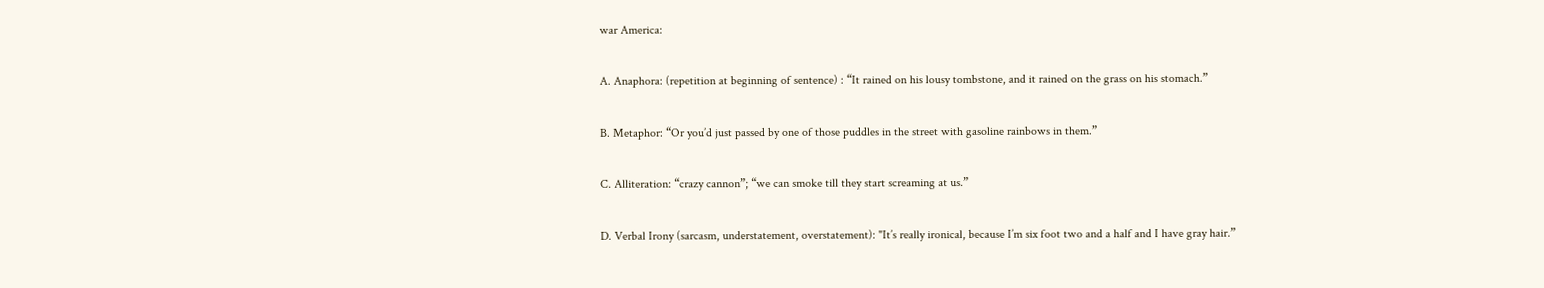war America:

A. Anaphora: (repetition at beginning of sentence) : “It rained on his lousy tombstone, and it rained on the grass on his stomach.”

B. Metaphor: “Or you’d just passed by one of those puddles in the street with gasoline rainbows in them.”

C. Alliteration: “crazy cannon”; “we can smoke till they start screaming at us.”

D. Verbal Irony (sarcasm, understatement, overstatement): "It’s really ironical, because I’m six foot two and a half and I have gray hair.”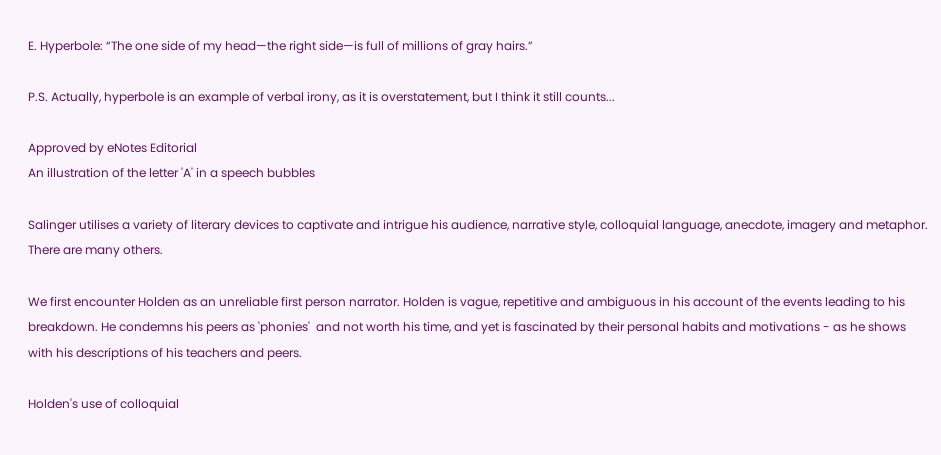E. Hyperbole: “The one side of my head—the right side—is full of millions of gray hairs.”

P.S. Actually, hyperbole is an example of verbal irony, as it is overstatement, but I think it still counts...

Approved by eNotes Editorial
An illustration of the letter 'A' in a speech bubbles

Salinger utilises a variety of literary devices to captivate and intrigue his audience, narrative style, colloquial language, anecdote, imagery and metaphor. There are many others.

We first encounter Holden as an unreliable first person narrator. Holden is vague, repetitive and ambiguous in his account of the events leading to his breakdown. He condemns his peers as 'phonies'  and not worth his time, and yet is fascinated by their personal habits and motivations - as he shows with his descriptions of his teachers and peers.

Holden's use of colloquial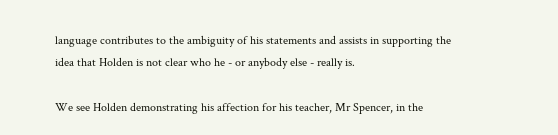language contributes to the ambiguity of his statements and assists in supporting the idea that Holden is not clear who he - or anybody else - really is.

We see Holden demonstrating his affection for his teacher, Mr Spencer, in the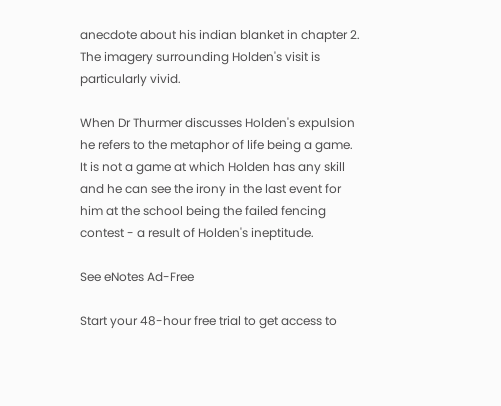anecdote about his indian blanket in chapter 2. The imagery surrounding Holden's visit is particularly vivid.

When Dr Thurmer discusses Holden's expulsion he refers to the metaphor of life being a game. It is not a game at which Holden has any skill and he can see the irony in the last event for him at the school being the failed fencing contest - a result of Holden's ineptitude.

See eNotes Ad-Free

Start your 48-hour free trial to get access to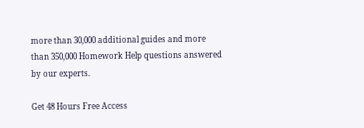more than 30,000 additional guides and more than 350,000 Homework Help questions answered by our experts.

Get 48 Hours Free Access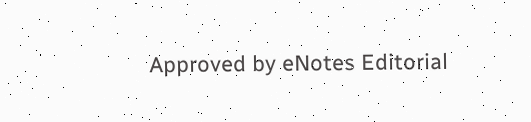Approved by eNotes Editorial